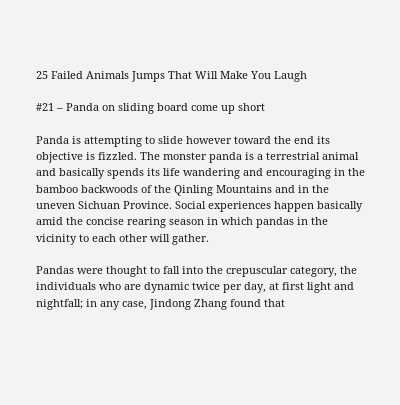25 Failed Animals Jumps That Will Make You Laugh

#21 – Panda on sliding board come up short

Panda is attempting to slide however toward the end its objective is fizzled. The monster panda is a terrestrial animal and basically spends its life wandering and encouraging in the bamboo backwoods of the Qinling Mountains and in the uneven Sichuan Province. Social experiences happen basically amid the concise rearing season in which pandas in the vicinity to each other will gather.

Pandas were thought to fall into the crepuscular category, the individuals who are dynamic twice per day, at first light and nightfall; in any case, Jindong Zhang found that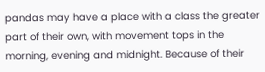pandas may have a place with a class the greater part of their own, with movement tops in the morning, evening and midnight. Because of their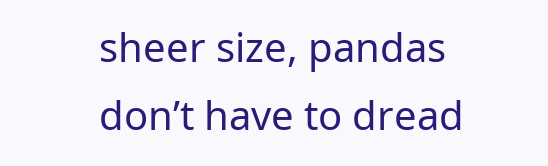sheer size, pandas don’t have to dread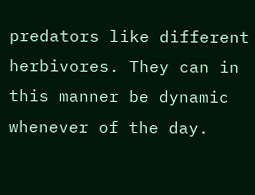predators like different herbivores. They can in this manner be dynamic whenever of the day.